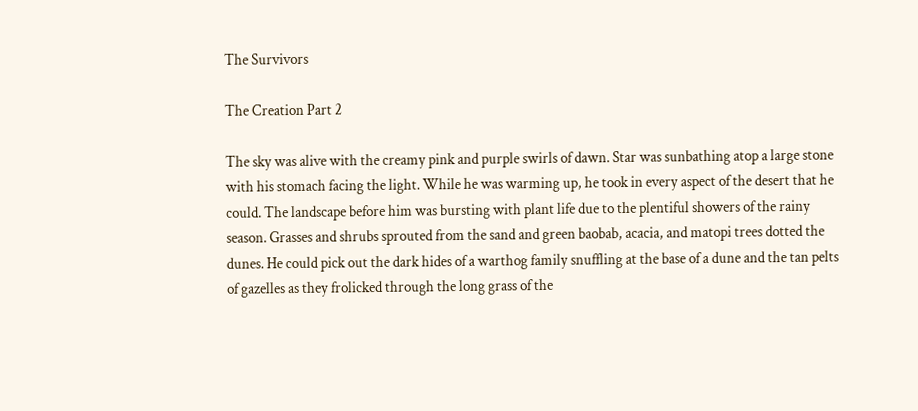The Survivors

The Creation Part 2

The sky was alive with the creamy pink and purple swirls of dawn. Star was sunbathing atop a large stone with his stomach facing the light. While he was warming up, he took in every aspect of the desert that he could. The landscape before him was bursting with plant life due to the plentiful showers of the rainy season. Grasses and shrubs sprouted from the sand and green baobab, acacia, and matopi trees dotted the dunes. He could pick out the dark hides of a warthog family snuffling at the base of a dune and the tan pelts of gazelles as they frolicked through the long grass of the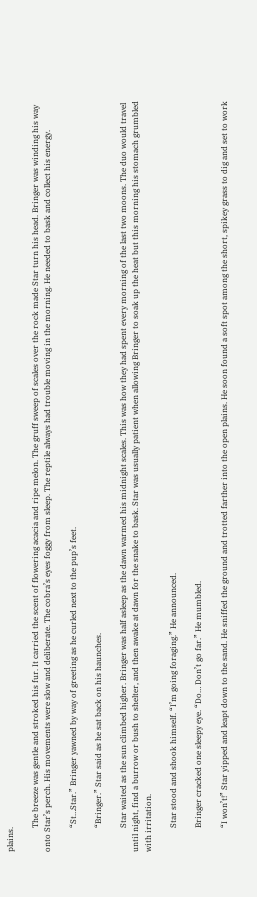plains.

            The breeze was gentle and stroked his fur. It carried the scent of flowering acacia and ripe melon. The gruff sweep of scales over the rock made Star turn his head. Bringer was winding his way onto Star’s perch. His movements were slow and deliberate. The cobra’s eyes foggy from sleep. The reptile always had trouble moving in the morning. He needed to bask and collect his energy.

            “St…Star.” Bringer yawned by way of greeting as he curled next to the pup’s feet.

            “Bringer.” Star said as he sat back on his haunches.

            Star waited as the sun climbed higher. Bringer was half asleep as the dawn warmed his midnight scales. This was how they had spent every morning of the last two moons. The duo would travel until night, find a burrow or bush to shelter, and then awake at dawn for the snake to bask. Star was usually patient when allowing Bringer to soak up the heat but this morning his stomach grumbled with irritation.

            Star stood and shook himself. “I’m going foraging.” He announced.

            Bringer cracked one sleepy eye. “Do… Don’t go far.” He mumbled.

            “I won’t!” Star yipped and leapt down to the sand. He sniffed the ground and trotted farther into the open plains. He soon found a soft spot among the short, spikey grass to dig and set to work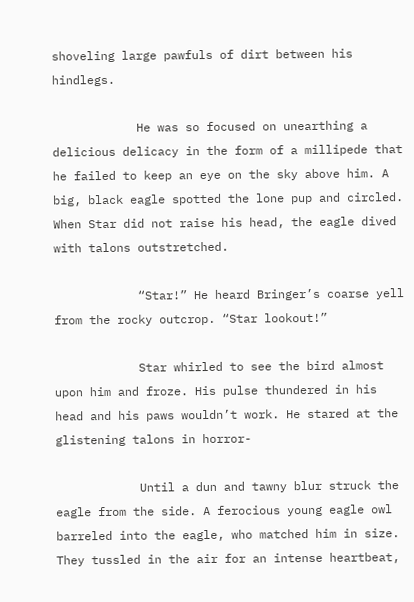shoveling large pawfuls of dirt between his hindlegs.

            He was so focused on unearthing a delicious delicacy in the form of a millipede that he failed to keep an eye on the sky above him. A big, black eagle spotted the lone pup and circled. When Star did not raise his head, the eagle dived with talons outstretched.

            “Star!” He heard Bringer’s coarse yell from the rocky outcrop. “Star lookout!”

            Star whirled to see the bird almost upon him and froze. His pulse thundered in his head and his paws wouldn’t work. He stared at the glistening talons in horror-

            Until a dun and tawny blur struck the eagle from the side. A ferocious young eagle owl barreled into the eagle, who matched him in size. They tussled in the air for an intense heartbeat,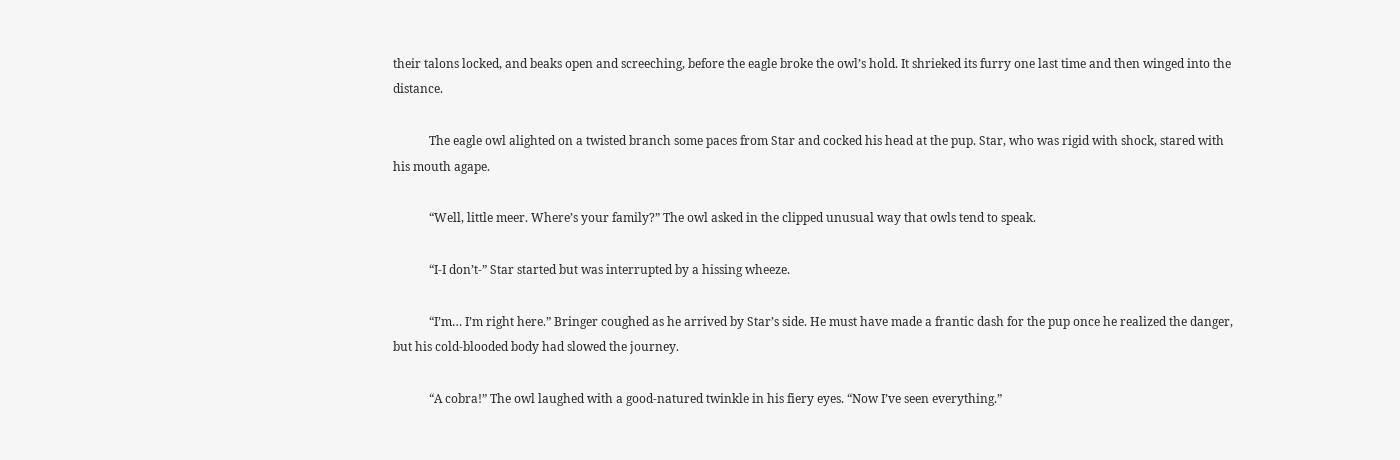their talons locked, and beaks open and screeching, before the eagle broke the owl’s hold. It shrieked its furry one last time and then winged into the distance.

            The eagle owl alighted on a twisted branch some paces from Star and cocked his head at the pup. Star, who was rigid with shock, stared with his mouth agape.

            “Well, little meer. Where’s your family?” The owl asked in the clipped unusual way that owls tend to speak.

            “I-I don’t-” Star started but was interrupted by a hissing wheeze.

            “I’m… I’m right here.” Bringer coughed as he arrived by Star’s side. He must have made a frantic dash for the pup once he realized the danger, but his cold-blooded body had slowed the journey.

            “A cobra!” The owl laughed with a good-natured twinkle in his fiery eyes. “Now I’ve seen everything.”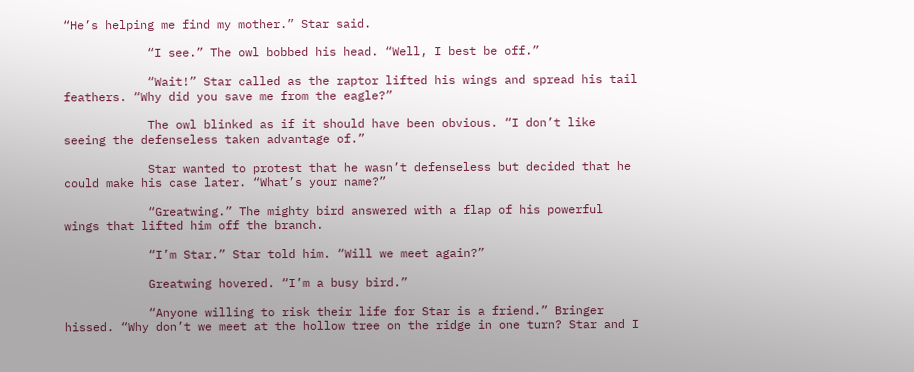“He’s helping me find my mother.” Star said.

            “I see.” The owl bobbed his head. “Well, I best be off.”

            “Wait!” Star called as the raptor lifted his wings and spread his tail feathers. “Why did you save me from the eagle?”

            The owl blinked as if it should have been obvious. “I don’t like seeing the defenseless taken advantage of.”

            Star wanted to protest that he wasn’t defenseless but decided that he could make his case later. “What’s your name?”

            “Greatwing.” The mighty bird answered with a flap of his powerful wings that lifted him off the branch.

            “I’m Star.” Star told him. “Will we meet again?”

            Greatwing hovered. “I’m a busy bird.”

            “Anyone willing to risk their life for Star is a friend.” Bringer hissed. “Why don’t we meet at the hollow tree on the ridge in one turn? Star and I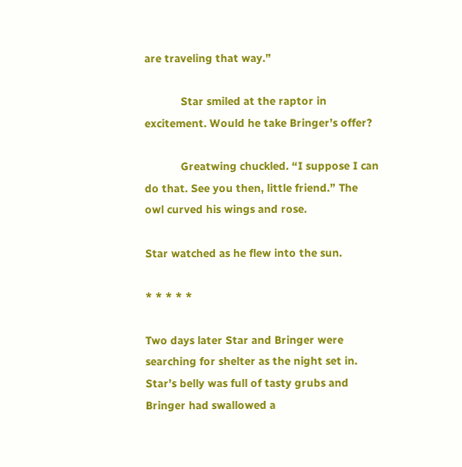are traveling that way.”

            Star smiled at the raptor in excitement. Would he take Bringer’s offer?

            Greatwing chuckled. “I suppose I can do that. See you then, little friend.” The owl curved his wings and rose.

Star watched as he flew into the sun.

* * * * *

Two days later Star and Bringer were searching for shelter as the night set in. Star’s belly was full of tasty grubs and Bringer had swallowed a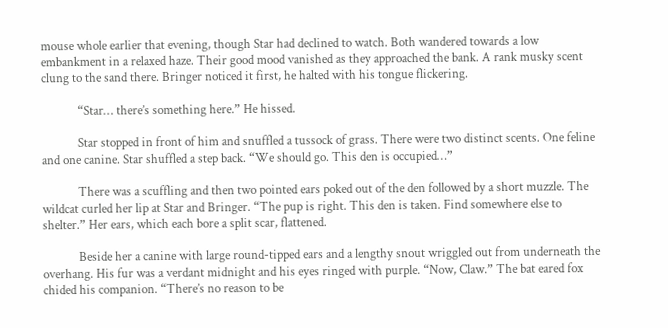mouse whole earlier that evening, though Star had declined to watch. Both wandered towards a low embankment in a relaxed haze. Their good mood vanished as they approached the bank. A rank musky scent clung to the sand there. Bringer noticed it first, he halted with his tongue flickering.

            “Star… there’s something here.” He hissed.

            Star stopped in front of him and snuffled a tussock of grass. There were two distinct scents. One feline and one canine. Star shuffled a step back. “We should go. This den is occupied…”

            There was a scuffling and then two pointed ears poked out of the den followed by a short muzzle. The wildcat curled her lip at Star and Bringer. “The pup is right. This den is taken. Find somewhere else to shelter.” Her ears, which each bore a split scar, flattened.

            Beside her a canine with large round-tipped ears and a lengthy snout wriggled out from underneath the overhang. His fur was a verdant midnight and his eyes ringed with purple. “Now, Claw.” The bat eared fox chided his companion. “There’s no reason to be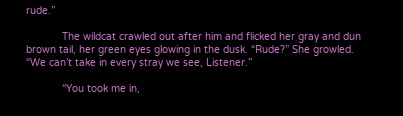rude.”

            The wildcat crawled out after him and flicked her gray and dun brown tail, her green eyes glowing in the dusk. “Rude?” She growled. “We can’t take in every stray we see, Listener.”

            “You took me in,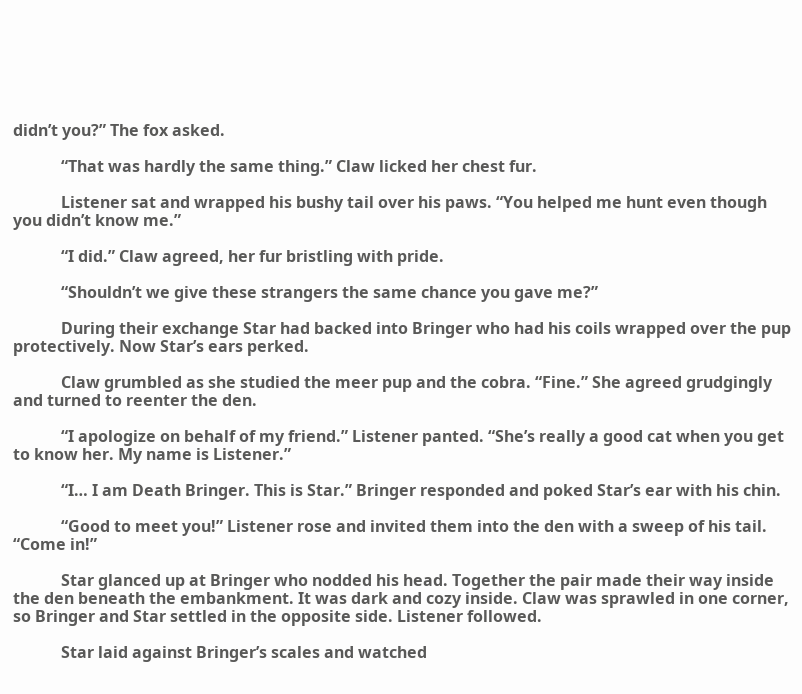didn’t you?” The fox asked.

            “That was hardly the same thing.” Claw licked her chest fur.

            Listener sat and wrapped his bushy tail over his paws. “You helped me hunt even though you didn’t know me.”

            “I did.” Claw agreed, her fur bristling with pride.

            “Shouldn’t we give these strangers the same chance you gave me?”

            During their exchange Star had backed into Bringer who had his coils wrapped over the pup protectively. Now Star’s ears perked.

            Claw grumbled as she studied the meer pup and the cobra. “Fine.” She agreed grudgingly and turned to reenter the den.

            “I apologize on behalf of my friend.” Listener panted. “She’s really a good cat when you get to know her. My name is Listener.”

            “I… I am Death Bringer. This is Star.” Bringer responded and poked Star’s ear with his chin.

            “Good to meet you!” Listener rose and invited them into the den with a sweep of his tail. “Come in!”

            Star glanced up at Bringer who nodded his head. Together the pair made their way inside the den beneath the embankment. It was dark and cozy inside. Claw was sprawled in one corner, so Bringer and Star settled in the opposite side. Listener followed.

            Star laid against Bringer’s scales and watched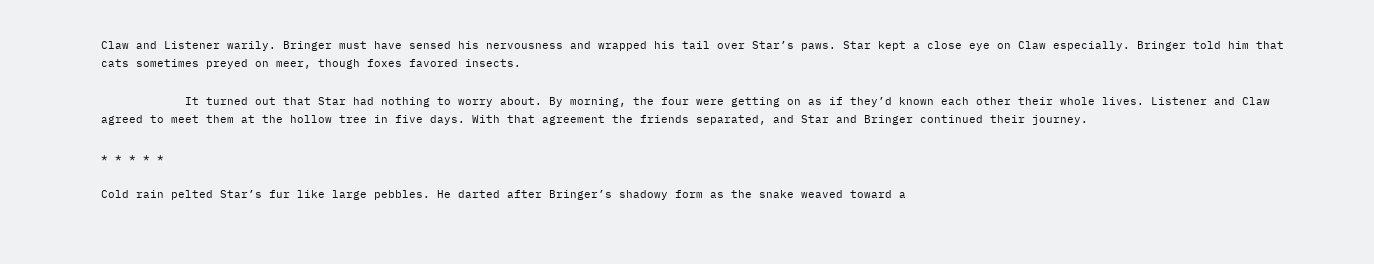Claw and Listener warily. Bringer must have sensed his nervousness and wrapped his tail over Star’s paws. Star kept a close eye on Claw especially. Bringer told him that cats sometimes preyed on meer, though foxes favored insects.

            It turned out that Star had nothing to worry about. By morning, the four were getting on as if they’d known each other their whole lives. Listener and Claw agreed to meet them at the hollow tree in five days. With that agreement the friends separated, and Star and Bringer continued their journey.

* * * * *

Cold rain pelted Star’s fur like large pebbles. He darted after Bringer’s shadowy form as the snake weaved toward a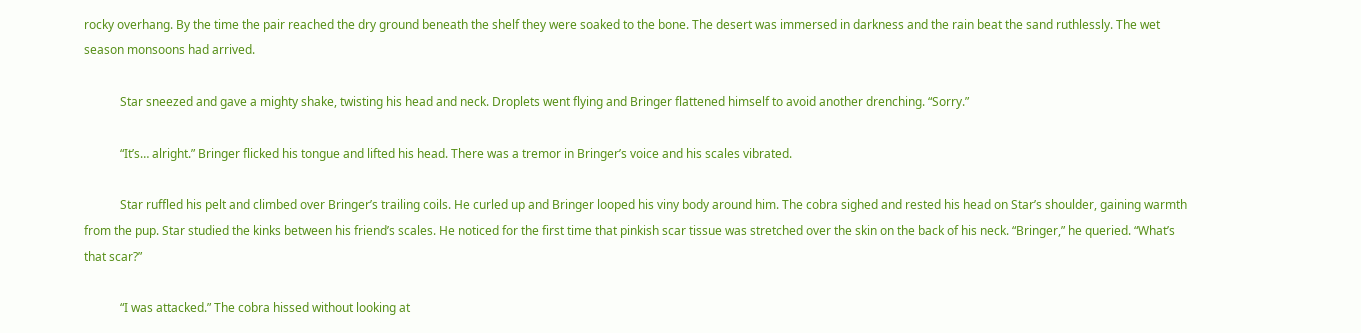rocky overhang. By the time the pair reached the dry ground beneath the shelf they were soaked to the bone. The desert was immersed in darkness and the rain beat the sand ruthlessly. The wet season monsoons had arrived.

            Star sneezed and gave a mighty shake, twisting his head and neck. Droplets went flying and Bringer flattened himself to avoid another drenching. “Sorry.”

            “It’s… alright.” Bringer flicked his tongue and lifted his head. There was a tremor in Bringer’s voice and his scales vibrated.

            Star ruffled his pelt and climbed over Bringer’s trailing coils. He curled up and Bringer looped his viny body around him. The cobra sighed and rested his head on Star’s shoulder, gaining warmth from the pup. Star studied the kinks between his friend’s scales. He noticed for the first time that pinkish scar tissue was stretched over the skin on the back of his neck. “Bringer,” he queried. “What’s that scar?”

            “I was attacked.” The cobra hissed without looking at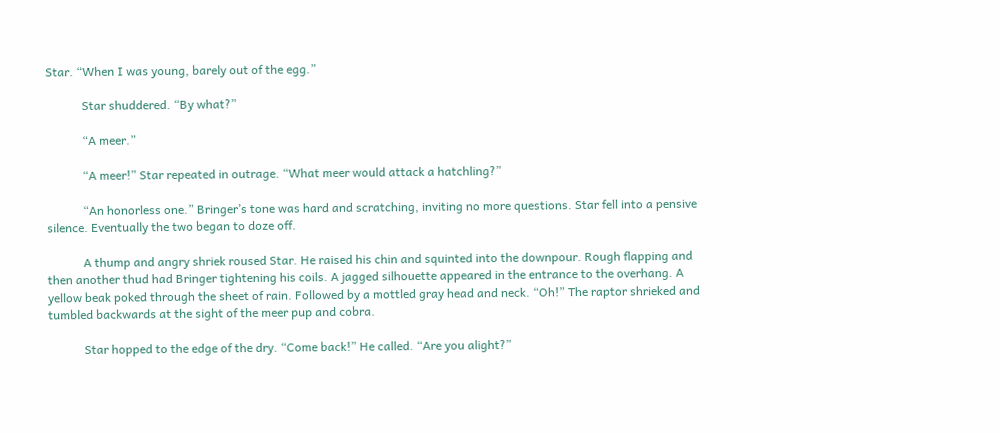Star. “When I was young, barely out of the egg.”

            Star shuddered. “By what?”

            “A meer.”

            “A meer!” Star repeated in outrage. “What meer would attack a hatchling?”

            “An honorless one.” Bringer’s tone was hard and scratching, inviting no more questions. Star fell into a pensive silence. Eventually the two began to doze off.

            A thump and angry shriek roused Star. He raised his chin and squinted into the downpour. Rough flapping and then another thud had Bringer tightening his coils. A jagged silhouette appeared in the entrance to the overhang. A yellow beak poked through the sheet of rain. Followed by a mottled gray head and neck. “Oh!” The raptor shrieked and tumbled backwards at the sight of the meer pup and cobra.

            Star hopped to the edge of the dry. “Come back!” He called. “Are you alight?”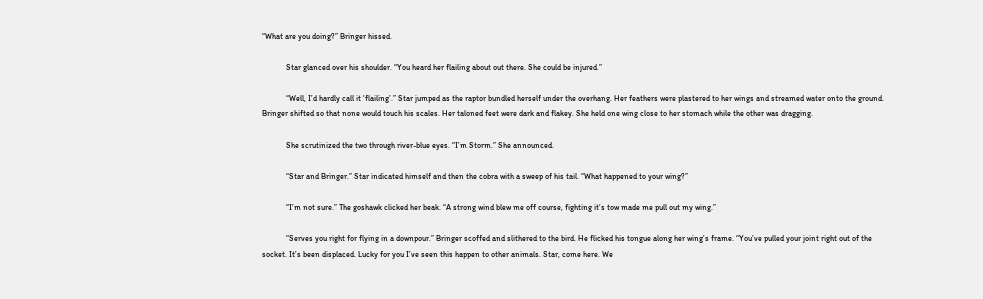“What are you doing?” Bringer hissed.

            Star glanced over his shoulder. “You heard her flailing about out there. She could be injured.”

            “Well, I’d hardly call it ‘flailing’.” Star jumped as the raptor bundled herself under the overhang. Her feathers were plastered to her wings and streamed water onto the ground. Bringer shifted so that none would touch his scales. Her taloned feet were dark and flakey. She held one wing close to her stomach while the other was dragging.

            She scrutinized the two through river-blue eyes. “I’m Storm.” She announced.

            “Star and Bringer.” Star indicated himself and then the cobra with a sweep of his tail. “What happened to your wing?”

            “I’m not sure.” The goshawk clicked her beak. “A strong wind blew me off course, fighting it’s tow made me pull out my wing.”

            “Serves you right for flying in a downpour.” Bringer scoffed and slithered to the bird. He flicked his tongue along her wing’s frame. “You’ve pulled your joint right out of the socket. It’s been displaced. Lucky for you I’ve seen this happen to other animals. Star, come here. We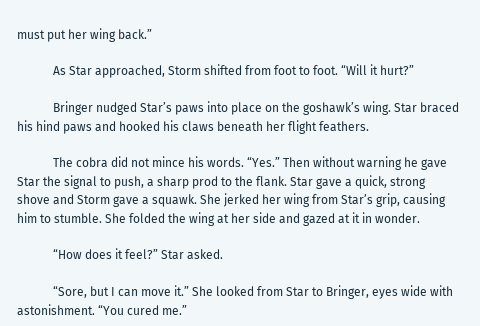must put her wing back.”

            As Star approached, Storm shifted from foot to foot. “Will it hurt?”

            Bringer nudged Star’s paws into place on the goshawk’s wing. Star braced his hind paws and hooked his claws beneath her flight feathers.

            The cobra did not mince his words. “Yes.” Then without warning he gave Star the signal to push, a sharp prod to the flank. Star gave a quick, strong shove and Storm gave a squawk. She jerked her wing from Star’s grip, causing him to stumble. She folded the wing at her side and gazed at it in wonder.

            “How does it feel?” Star asked.

            “Sore, but I can move it.” She looked from Star to Bringer, eyes wide with astonishment. “You cured me.”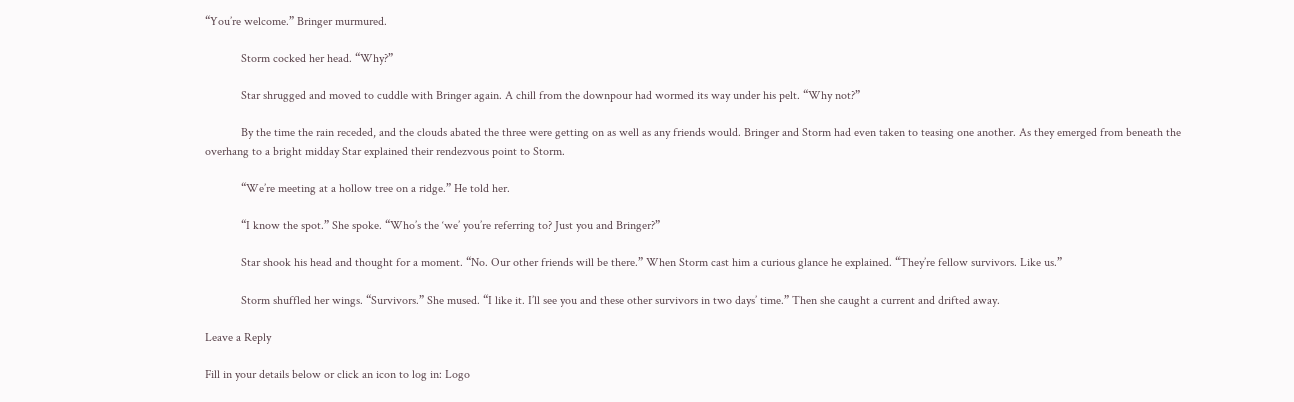“You’re welcome.” Bringer murmured.

            Storm cocked her head. “Why?”

            Star shrugged and moved to cuddle with Bringer again. A chill from the downpour had wormed its way under his pelt. “Why not?”

            By the time the rain receded, and the clouds abated the three were getting on as well as any friends would. Bringer and Storm had even taken to teasing one another. As they emerged from beneath the overhang to a bright midday Star explained their rendezvous point to Storm.

            “We’re meeting at a hollow tree on a ridge.” He told her.

            “I know the spot.” She spoke. “Who’s the ‘we’ you’re referring to? Just you and Bringer?”

            Star shook his head and thought for a moment. “No. Our other friends will be there.” When Storm cast him a curious glance he explained. “They’re fellow survivors. Like us.”

            Storm shuffled her wings. “Survivors.” She mused. “I like it. I’ll see you and these other survivors in two days’ time.” Then she caught a current and drifted away.

Leave a Reply

Fill in your details below or click an icon to log in: Logo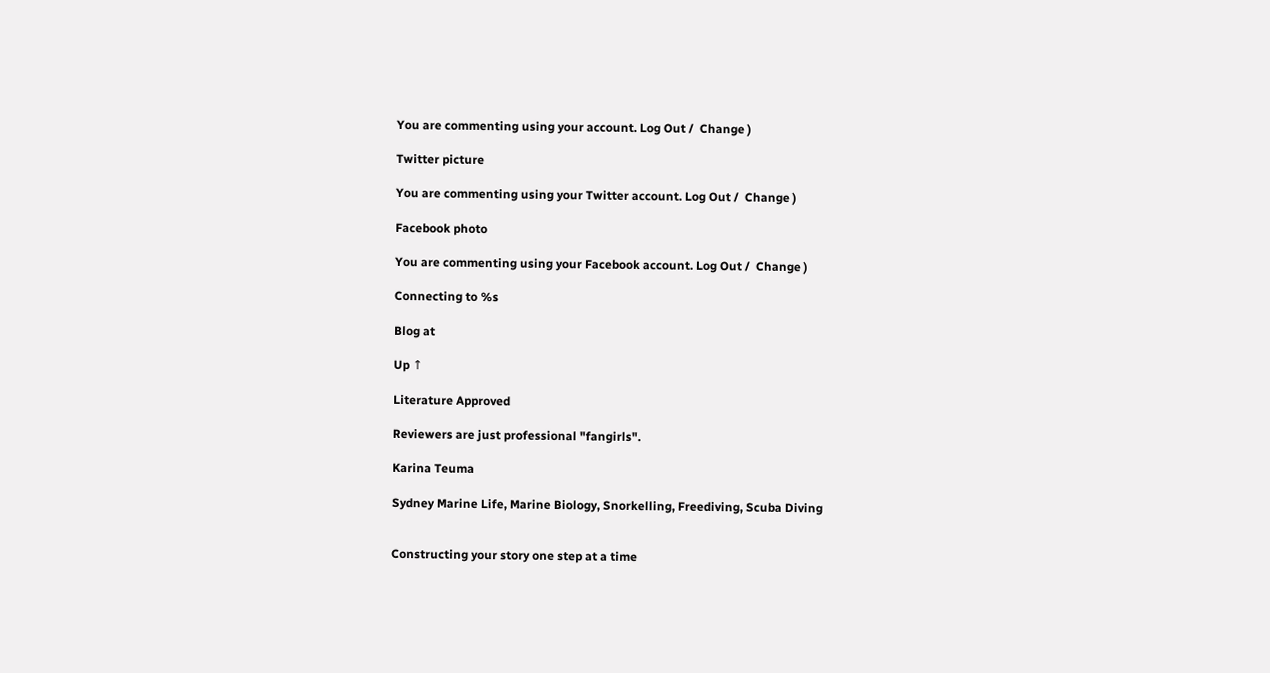You are commenting using your account. Log Out /  Change )

Twitter picture

You are commenting using your Twitter account. Log Out /  Change )

Facebook photo

You are commenting using your Facebook account. Log Out /  Change )

Connecting to %s

Blog at

Up ↑

Literature Approved

Reviewers are just professional "fangirls".

Karina Teuma

Sydney Marine Life, Marine Biology, Snorkelling, Freediving, Scuba Diving


Constructing your story one step at a time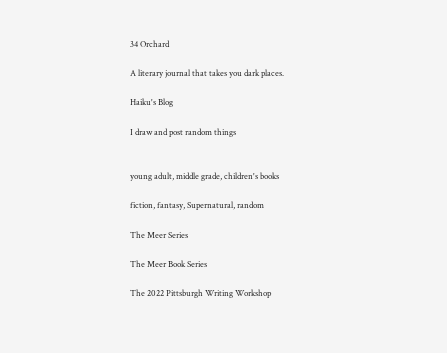34 Orchard

A literary journal that takes you dark places.

Haiku's Blog

I draw and post random things


young adult, middle grade, children's books

fiction, fantasy, Supernatural, random

The Meer Series

The Meer Book Series

The 2022 Pittsburgh Writing Workshop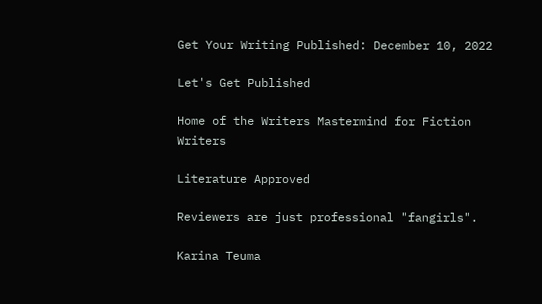Get Your Writing Published: December 10, 2022

Let's Get Published

Home of the Writers Mastermind for Fiction Writers

Literature Approved

Reviewers are just professional "fangirls".

Karina Teuma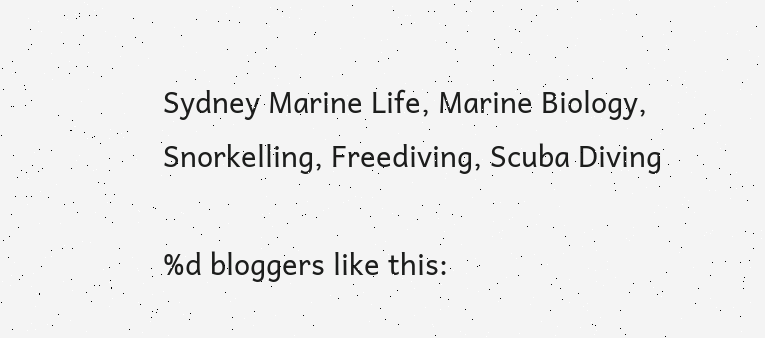Sydney Marine Life, Marine Biology, Snorkelling, Freediving, Scuba Diving

%d bloggers like this: